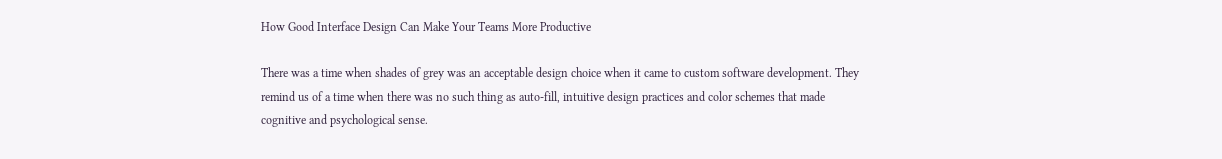How Good Interface Design Can Make Your Teams More Productive

There was a time when shades of grey was an acceptable design choice when it came to custom software development. They remind us of a time when there was no such thing as auto-fill, intuitive design practices and color schemes that made cognitive and psychological sense.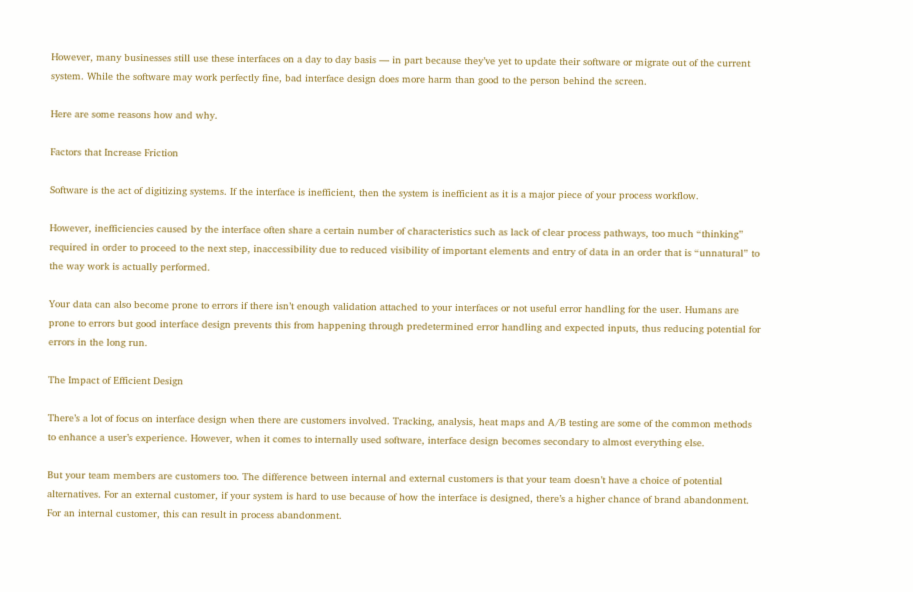However, many businesses still use these interfaces on a day to day basis — in part because they’ve yet to update their software or migrate out of the current system. While the software may work perfectly fine, bad interface design does more harm than good to the person behind the screen.

Here are some reasons how and why.

Factors that Increase Friction

Software is the act of digitizing systems. If the interface is inefficient, then the system is inefficient as it is a major piece of your process workflow.

However, inefficiencies caused by the interface often share a certain number of characteristics such as lack of clear process pathways, too much “thinking” required in order to proceed to the next step, inaccessibility due to reduced visibility of important elements and entry of data in an order that is “unnatural” to the way work is actually performed.

Your data can also become prone to errors if there isn’t enough validation attached to your interfaces or not useful error handling for the user. Humans are prone to errors but good interface design prevents this from happening through predetermined error handling and expected inputs, thus reducing potential for errors in the long run.

The Impact of Efficient Design

There’s a lot of focus on interface design when there are customers involved. Tracking, analysis, heat maps and A/B testing are some of the common methods to enhance a user’s experience. However, when it comes to internally used software, interface design becomes secondary to almost everything else.

But your team members are customers too. The difference between internal and external customers is that your team doesn’t have a choice of potential alternatives. For an external customer, if your system is hard to use because of how the interface is designed, there’s a higher chance of brand abandonment. For an internal customer, this can result in process abandonment.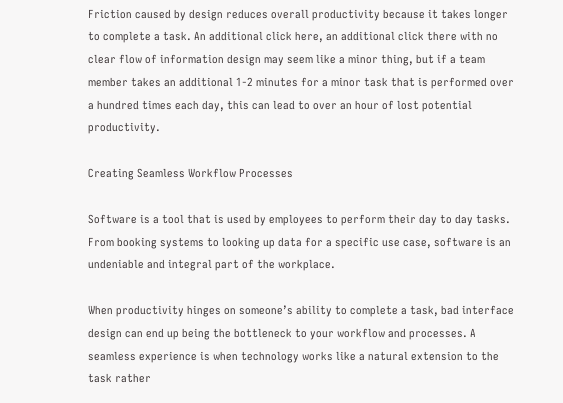Friction caused by design reduces overall productivity because it takes longer to complete a task. An additional click here, an additional click there with no clear flow of information design may seem like a minor thing, but if a team member takes an additional 1-2 minutes for a minor task that is performed over a hundred times each day, this can lead to over an hour of lost potential productivity.

Creating Seamless Workflow Processes

Software is a tool that is used by employees to perform their day to day tasks. From booking systems to looking up data for a specific use case, software is an undeniable and integral part of the workplace.

When productivity hinges on someone’s ability to complete a task, bad interface design can end up being the bottleneck to your workflow and processes. A seamless experience is when technology works like a natural extension to the task rather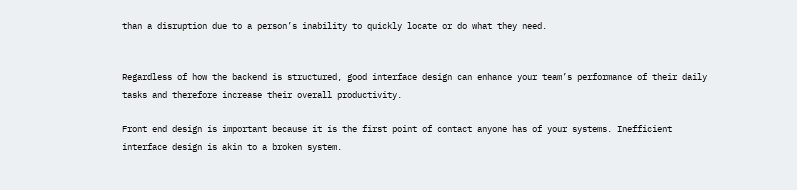than a disruption due to a person’s inability to quickly locate or do what they need.


Regardless of how the backend is structured, good interface design can enhance your team’s performance of their daily tasks and therefore increase their overall productivity.

Front end design is important because it is the first point of contact anyone has of your systems. Inefficient interface design is akin to a broken system.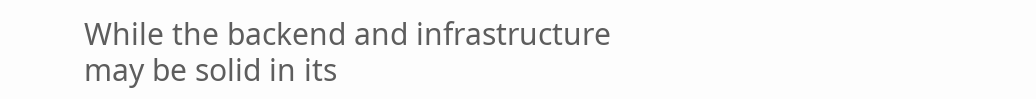While the backend and infrastructure may be solid in its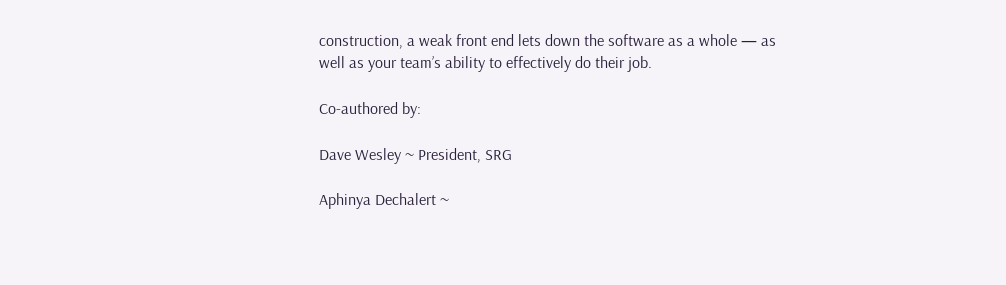construction, a weak front end lets down the software as a whole — as well as your team’s ability to effectively do their job.

Co-authored by:

Dave Wesley ~ President, SRG

Aphinya Dechalert ~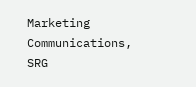Marketing Communications, SRG